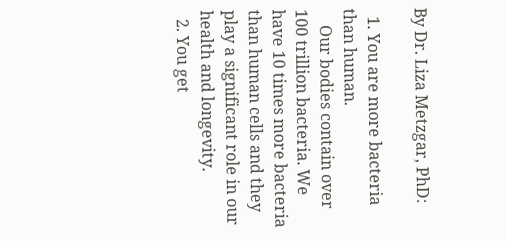By Dr. Liza Metzgar, PhD:

  1. You are more bacteria than human.
    Our bodies contain over 100 trillion bacteria. We have 10 times more bacteria than human cells and they play a significant role in our health and longevity.
  2. You get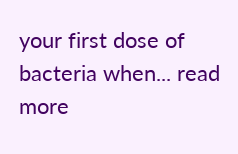your first dose of bacteria when... read more